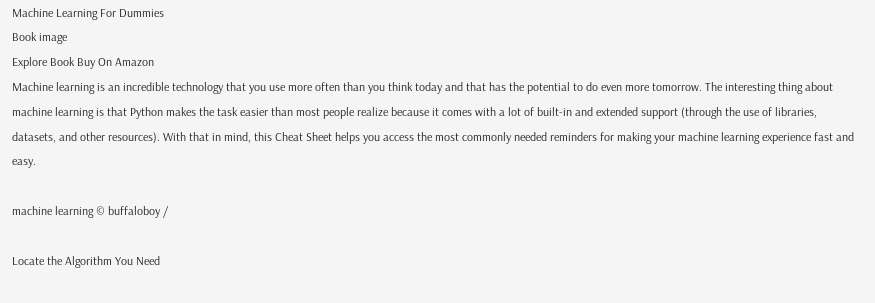Machine Learning For Dummies
Book image
Explore Book Buy On Amazon
Machine learning is an incredible technology that you use more often than you think today and that has the potential to do even more tomorrow. The interesting thing about machine learning is that Python makes the task easier than most people realize because it comes with a lot of built-in and extended support (through the use of libraries, datasets, and other resources). With that in mind, this Cheat Sheet helps you access the most commonly needed reminders for making your machine learning experience fast and easy.

machine learning © buffaloboy /

Locate the Algorithm You Need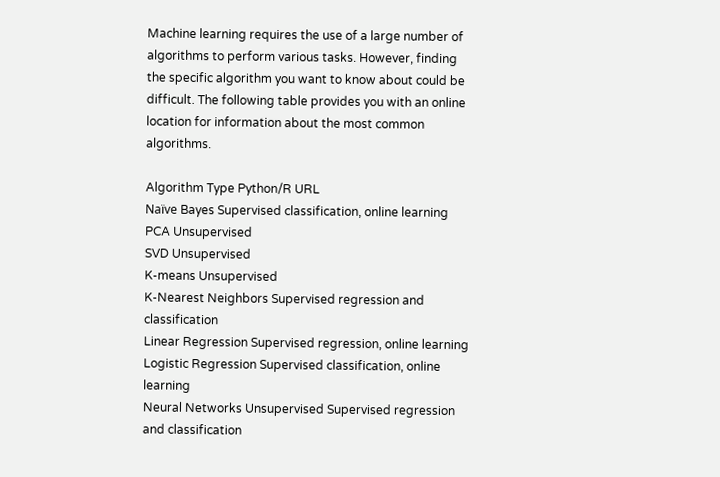Machine learning requires the use of a large number of algorithms to perform various tasks. However, finding the specific algorithm you want to know about could be difficult. The following table provides you with an online location for information about the most common algorithms.

Algorithm Type Python/R URL
Naïve Bayes Supervised classification, online learning
PCA Unsupervised
SVD Unsupervised
K-means Unsupervised
K-Nearest Neighbors Supervised regression and classification
Linear Regression Supervised regression, online learning
Logistic Regression Supervised classification, online learning
Neural Networks Unsupervised Supervised regression and classification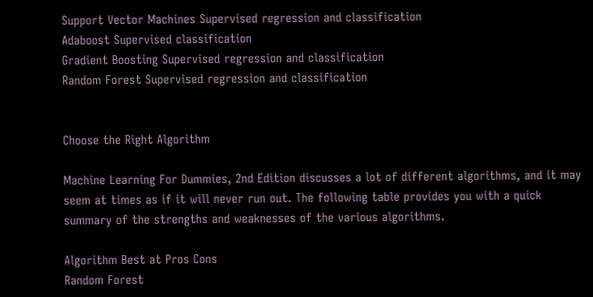Support Vector Machines Supervised regression and classification
Adaboost Supervised classification
Gradient Boosting Supervised regression and classification
Random Forest Supervised regression and classification


Choose the Right Algorithm

Machine Learning For Dummies, 2nd Edition discusses a lot of different algorithms, and it may seem at times as if it will never run out. The following table provides you with a quick summary of the strengths and weaknesses of the various algorithms.

Algorithm Best at Pros Cons
Random Forest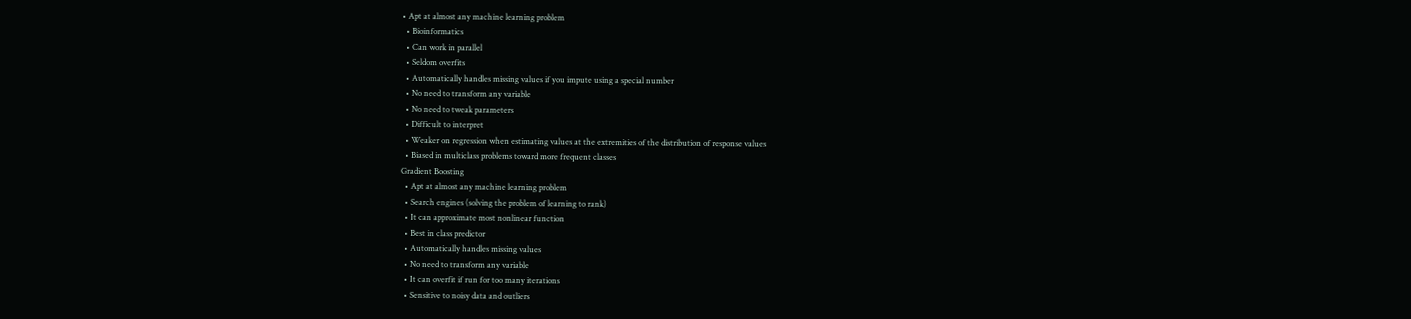• Apt at almost any machine learning problem
  • Bioinformatics
  • Can work in parallel
  • Seldom overfits
  • Automatically handles missing values if you impute using a special number
  • No need to transform any variable
  • No need to tweak parameters
  • Difficult to interpret
  • Weaker on regression when estimating values at the extremities of the distribution of response values
  • Biased in multiclass problems toward more frequent classes
Gradient Boosting
  • Apt at almost any machine learning problem
  • Search engines (solving the problem of learning to rank)
  • It can approximate most nonlinear function
  • Best in class predictor
  • Automatically handles missing values
  • No need to transform any variable
  • It can overfit if run for too many iterations
  • Sensitive to noisy data and outliers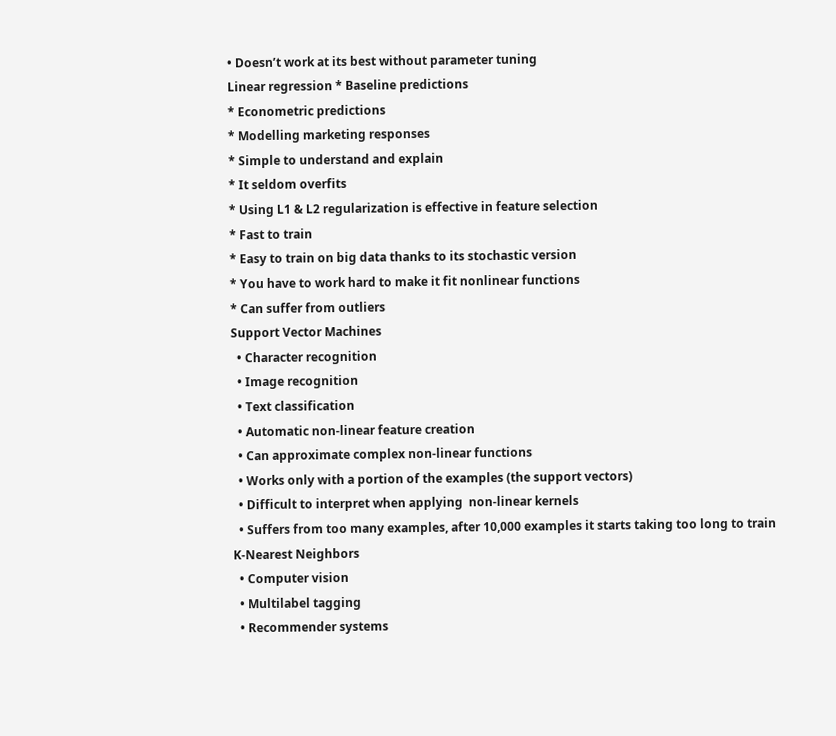• Doesn’t work at its best without parameter tuning
Linear regression * Baseline predictions
* Econometric predictions
* Modelling marketing responses
* Simple to understand and explain
* It seldom overfits
* Using L1 & L2 regularization is effective in feature selection
* Fast to train
* Easy to train on big data thanks to its stochastic version
* You have to work hard to make it fit nonlinear functions
* Can suffer from outliers
Support Vector Machines
  • Character recognition
  • Image recognition
  • Text classification
  • Automatic non-linear feature creation
  • Can approximate complex non-linear functions
  • Works only with a portion of the examples (the support vectors)
  • Difficult to interpret when applying  non-linear kernels
  • Suffers from too many examples, after 10,000 examples it starts taking too long to train
K-Nearest Neighbors
  • Computer vision
  • Multilabel tagging
  • Recommender systems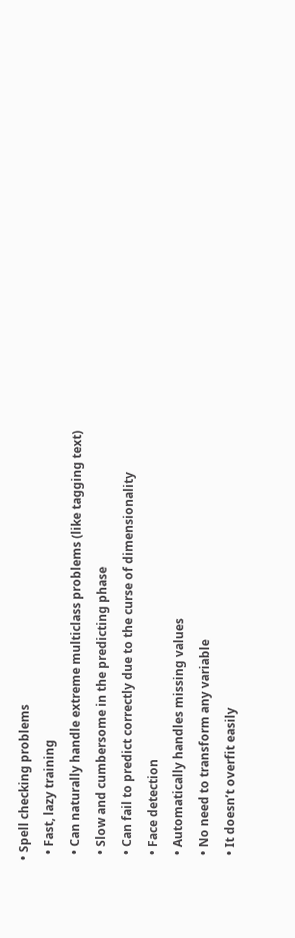• Spell checking problems
  • Fast, lazy training
  • Can naturally handle extreme multiclass problems (like tagging text)
  • Slow and cumbersome in the predicting phase
  • Can fail to predict correctly due to the curse of dimensionality
  • Face detection
  • Automatically handles missing values
  • No need to transform any variable
  • It doesn’t overfit easily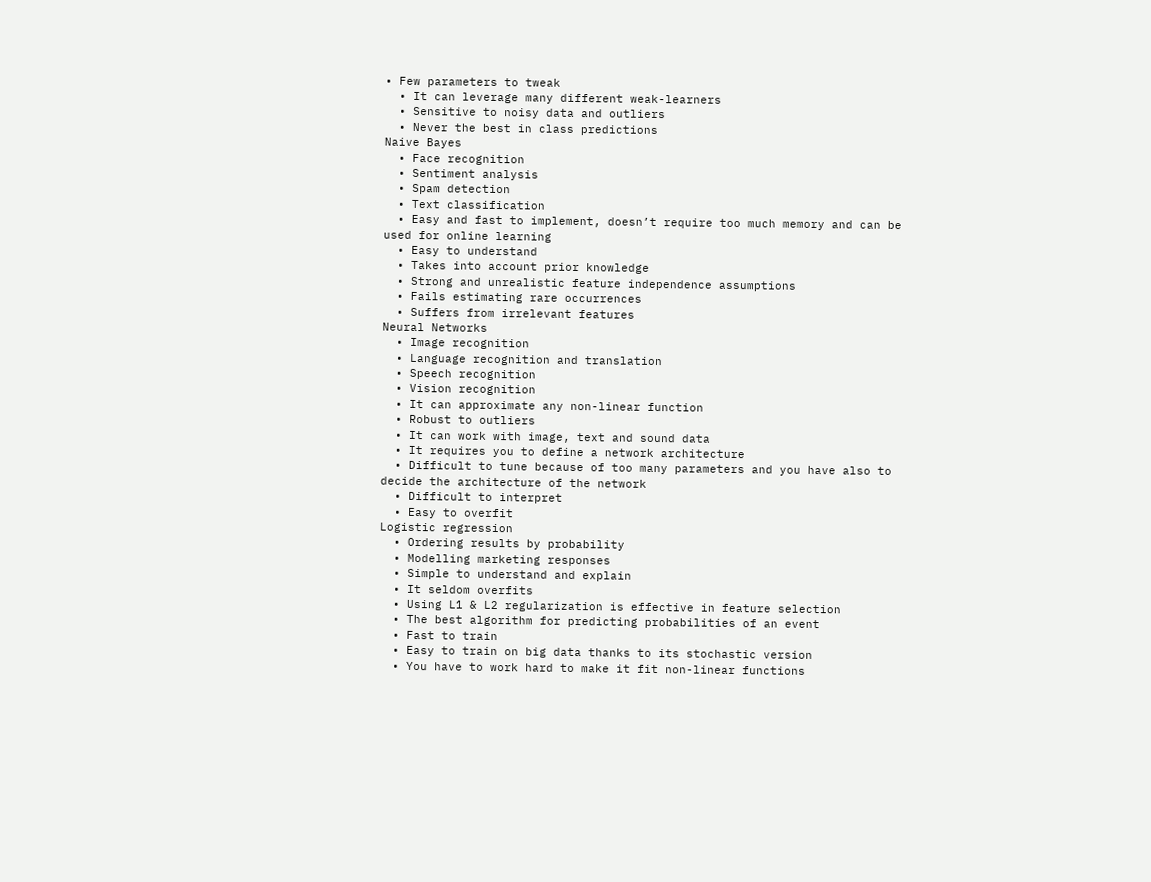• Few parameters to tweak
  • It can leverage many different weak-learners
  • Sensitive to noisy data and outliers
  • Never the best in class predictions
Naive Bayes
  • Face recognition
  • Sentiment analysis
  • Spam detection
  • Text classification
  • Easy and fast to implement, doesn’t require too much memory and can be used for online learning
  • Easy to understand
  • Takes into account prior knowledge
  • Strong and unrealistic feature independence assumptions
  • Fails estimating rare occurrences
  • Suffers from irrelevant features
Neural Networks
  • Image recognition
  • Language recognition and translation
  • Speech recognition
  • Vision recognition
  • It can approximate any non-linear function
  • Robust to outliers
  • It can work with image, text and sound data
  • It requires you to define a network architecture
  • Difficult to tune because of too many parameters and you have also to decide the architecture of the network
  • Difficult to interpret
  • Easy to overfit
Logistic regression
  • Ordering results by probability
  • Modelling marketing responses
  • Simple to understand and explain
  • It seldom overfits
  • Using L1 & L2 regularization is effective in feature selection
  • The best algorithm for predicting probabilities of an event
  • Fast to train
  • Easy to train on big data thanks to its stochastic version
  • You have to work hard to make it fit non-linear functions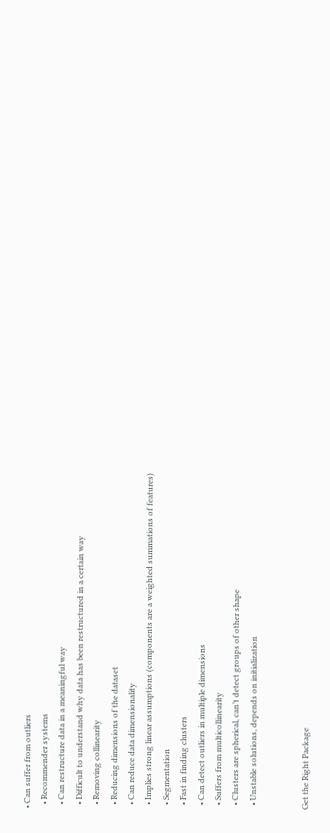• Can suffer from outliers
  • Recommender systems
  • Can restructure data in a meaningful way
  • Difficult to understand why data has been restructured in a certain way
  • Removing collinearity
  • Reducing dimensions of the dataset
  • Can reduce data dimensionality
  • Implies strong linear assumptions (components are a weighted summations of features)
  • Segmentation
  • Fast in finding clusters
  • Can detect outliers in multiple dimensions
  • Suffers from multicollinearity
  • Clusters are spherical, can’t detect groups of other shape
  • Unstable solutions, depends on initialization


Get the Right Package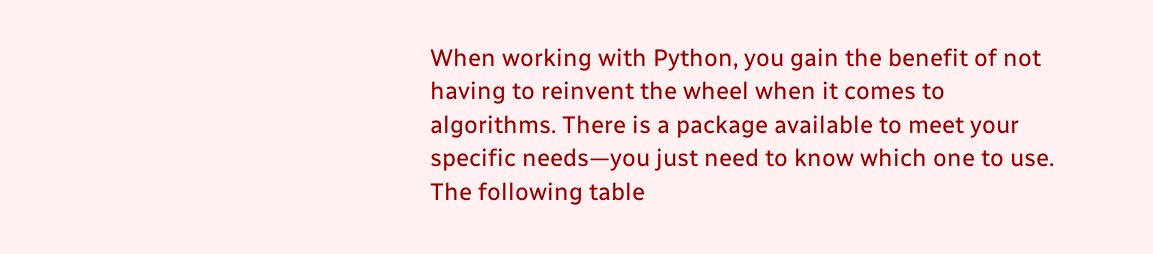When working with Python, you gain the benefit of not having to reinvent the wheel when it comes to algorithms. There is a package available to meet your specific needs—you just need to know which one to use. The following table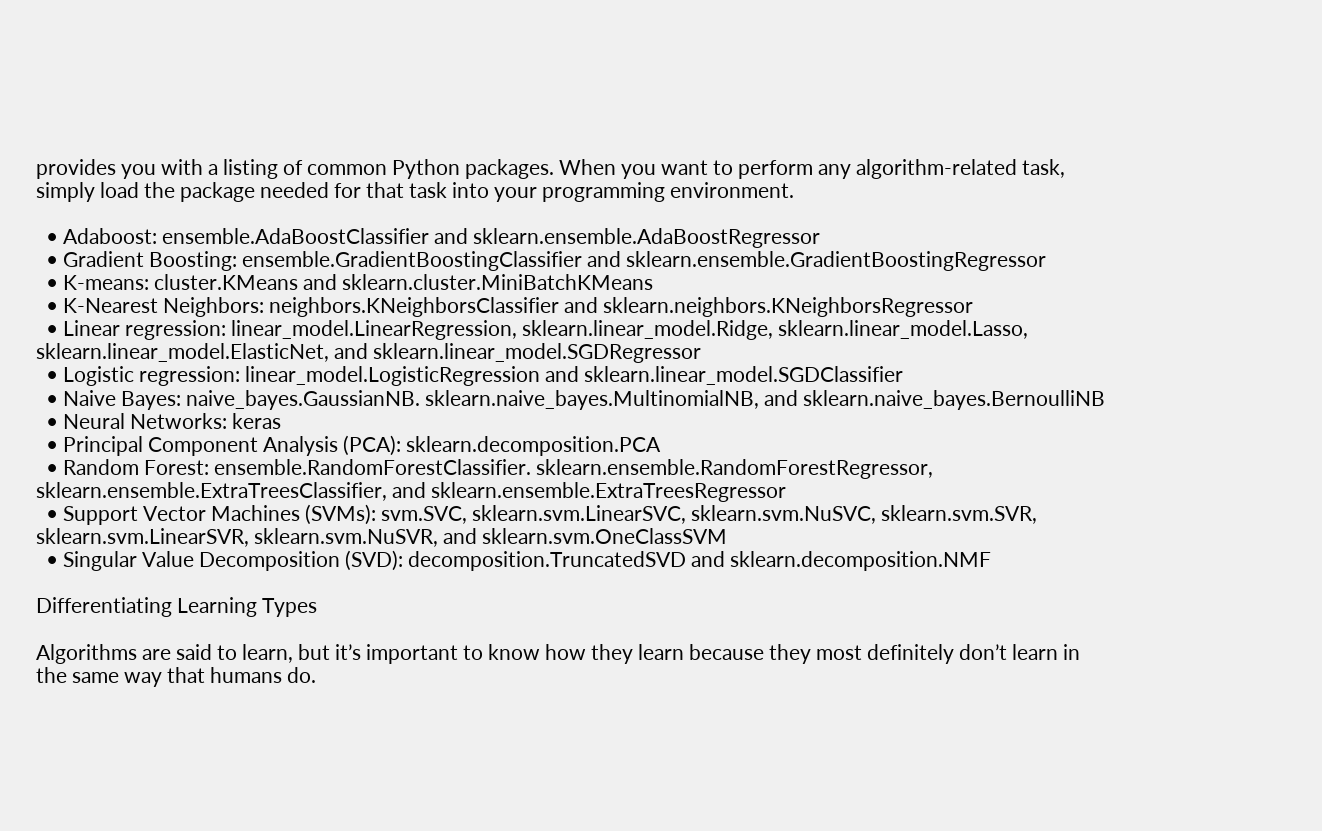provides you with a listing of common Python packages. When you want to perform any algorithm-related task, simply load the package needed for that task into your programming environment.

  • Adaboost: ensemble.AdaBoostClassifier and sklearn.ensemble.AdaBoostRegressor
  • Gradient Boosting: ensemble.GradientBoostingClassifier and sklearn.ensemble.GradientBoostingRegressor
  • K-means: cluster.KMeans and sklearn.cluster.MiniBatchKMeans
  • K-Nearest Neighbors: neighbors.KNeighborsClassifier and sklearn.neighbors.KNeighborsRegressor
  • Linear regression: linear_model.LinearRegression, sklearn.linear_model.Ridge, sklearn.linear_model.Lasso, sklearn.linear_model.ElasticNet, and sklearn.linear_model.SGDRegressor
  • Logistic regression: linear_model.LogisticRegression and sklearn.linear_model.SGDClassifier
  • Naive Bayes: naive_bayes.GaussianNB. sklearn.naive_bayes.MultinomialNB, and sklearn.naive_bayes.BernoulliNB
  • Neural Networks: keras
  • Principal Component Analysis (PCA): sklearn.decomposition.PCA
  • Random Forest: ensemble.RandomForestClassifier. sklearn.ensemble.RandomForestRegressor, sklearn.ensemble.ExtraTreesClassifier, and sklearn.ensemble.ExtraTreesRegressor
  • Support Vector Machines (SVMs): svm.SVC, sklearn.svm.LinearSVC, sklearn.svm.NuSVC, sklearn.svm.SVR, sklearn.svm.LinearSVR, sklearn.svm.NuSVR, and sklearn.svm.OneClassSVM
  • Singular Value Decomposition (SVD): decomposition.TruncatedSVD and sklearn.decomposition.NMF

Differentiating Learning Types

Algorithms are said to learn, but it’s important to know how they learn because they most definitely don’t learn in the same way that humans do.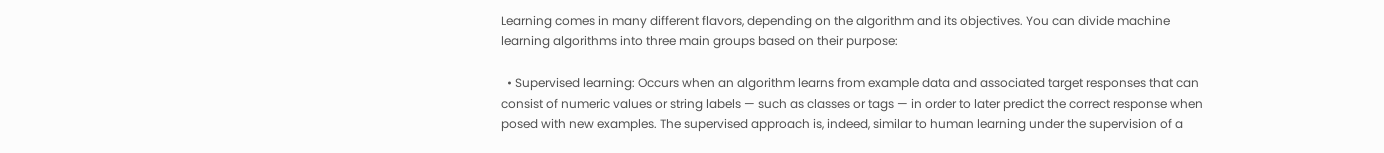Learning comes in many different flavors, depending on the algorithm and its objectives. You can divide machine learning algorithms into three main groups based on their purpose:

  • Supervised learning: Occurs when an algorithm learns from example data and associated target responses that can consist of numeric values or string labels — such as classes or tags — in order to later predict the correct response when posed with new examples. The supervised approach is, indeed, similar to human learning under the supervision of a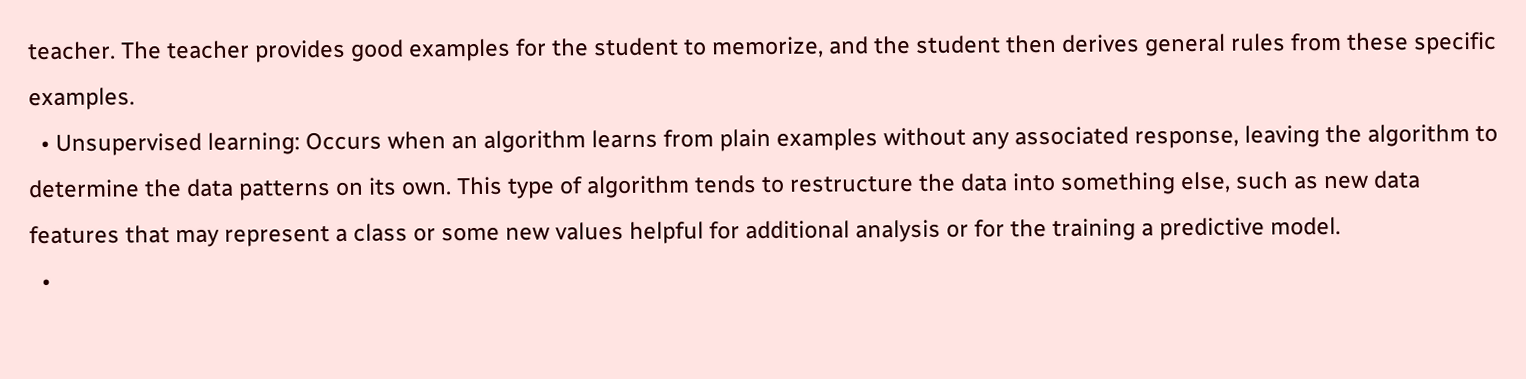teacher. The teacher provides good examples for the student to memorize, and the student then derives general rules from these specific examples.
  • Unsupervised learning: Occurs when an algorithm learns from plain examples without any associated response, leaving the algorithm to determine the data patterns on its own. This type of algorithm tends to restructure the data into something else, such as new data features that may represent a class or some new values helpful for additional analysis or for the training a predictive model.
  •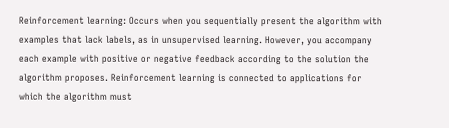Reinforcement learning: Occurs when you sequentially present the algorithm with examples that lack labels, as in unsupervised learning. However, you accompany each example with positive or negative feedback according to the solution the algorithm proposes. Reinforcement learning is connected to applications for which the algorithm must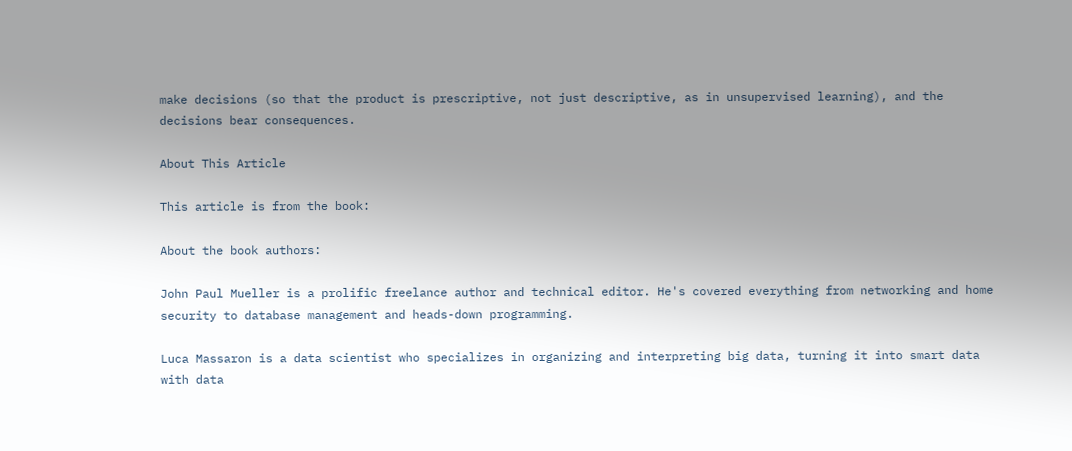make decisions (so that the product is prescriptive, not just descriptive, as in unsupervised learning), and the decisions bear consequences.

About This Article

This article is from the book:

About the book authors:

John Paul Mueller is a prolific freelance author and technical editor. He's covered everything from networking and home security to database management and heads-down programming.

Luca Massaron is a data scientist who specializes in organizing and interpreting big data, turning it into smart data with data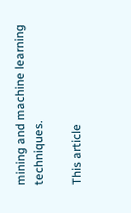mining and machine learning techniques.

This article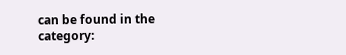can be found in the category: